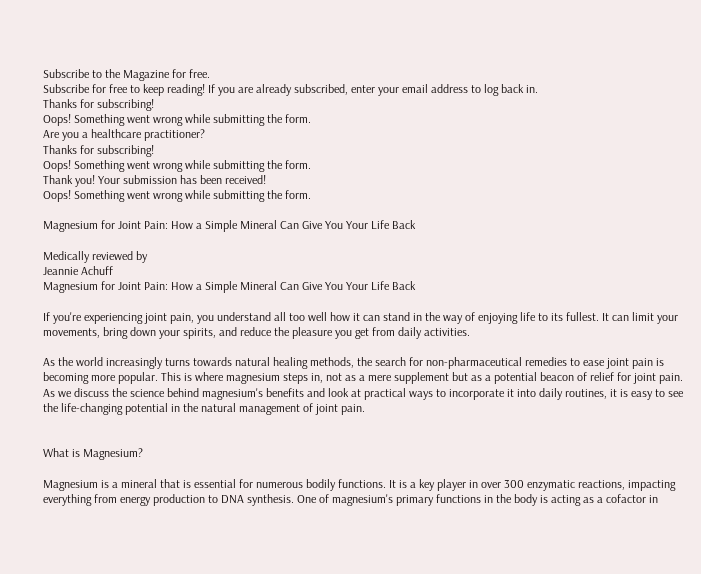Subscribe to the Magazine for free.
Subscribe for free to keep reading! If you are already subscribed, enter your email address to log back in.
Thanks for subscribing!
Oops! Something went wrong while submitting the form.
Are you a healthcare practitioner?
Thanks for subscribing!
Oops! Something went wrong while submitting the form.
Thank you! Your submission has been received!
Oops! Something went wrong while submitting the form.

Magnesium for Joint Pain: How a Simple Mineral Can Give You Your Life Back

Medically reviewed by
Jeannie Achuff
Magnesium for Joint Pain: How a Simple Mineral Can Give You Your Life Back

If you're experiencing joint pain, you understand all too well how it can stand in the way of enjoying life to its fullest. It can limit your movements, bring down your spirits, and reduce the pleasure you get from daily activities.

As the world increasingly turns towards natural healing methods, the search for non-pharmaceutical remedies to ease joint pain is becoming more popular. This is where magnesium steps in, not as a mere supplement but as a potential beacon of relief for joint pain. As we discuss the science behind magnesium's benefits and look at practical ways to incorporate it into daily routines, it is easy to see the life-changing potential in the natural management of joint pain.


What is Magnesium?

Magnesium is a mineral that is essential for numerous bodily functions. It is a key player in over 300 enzymatic reactions, impacting everything from energy production to DNA synthesis. One of magnesium's primary functions in the body is acting as a cofactor in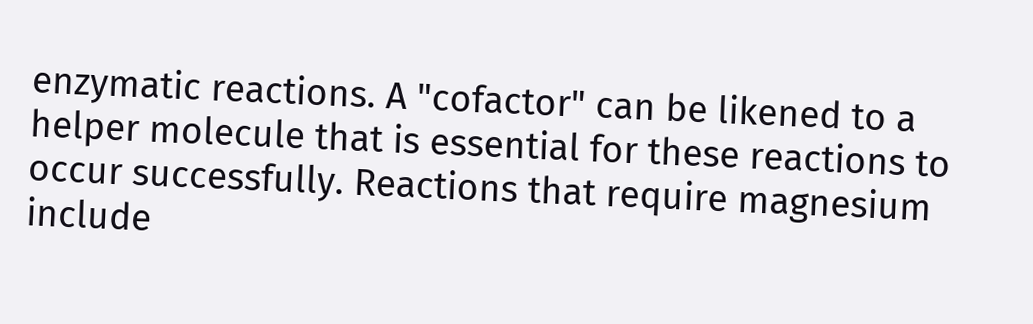enzymatic reactions. A "cofactor" can be likened to a helper molecule that is essential for these reactions to occur successfully. Reactions that require magnesium include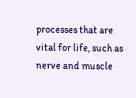processes that are vital for life, such as nerve and muscle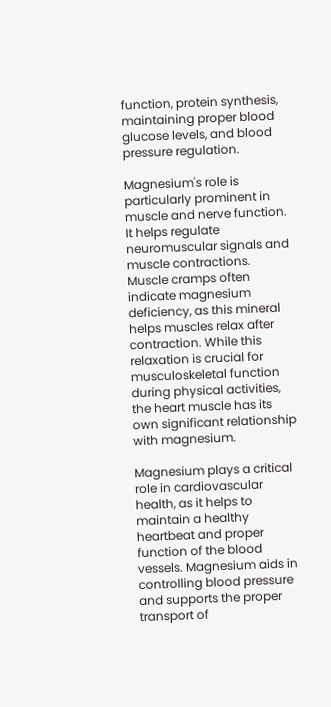function, protein synthesis, maintaining proper blood glucose levels, and blood pressure regulation.

Magnesium's role is particularly prominent in muscle and nerve function. It helps regulate neuromuscular signals and muscle contractions. Muscle cramps often indicate magnesium deficiency, as this mineral helps muscles relax after contraction. While this relaxation is crucial for musculoskeletal function during physical activities, the heart muscle has its own significant relationship with magnesium.

Magnesium plays a critical role in cardiovascular health, as it helps to maintain a healthy heartbeat and proper function of the blood vessels. Magnesium aids in controlling blood pressure and supports the proper transport of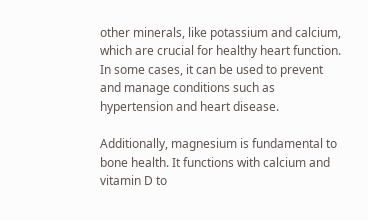other minerals, like potassium and calcium, which are crucial for healthy heart function. In some cases, it can be used to prevent and manage conditions such as hypertension and heart disease.

Additionally, magnesium is fundamental to bone health. It functions with calcium and vitamin D to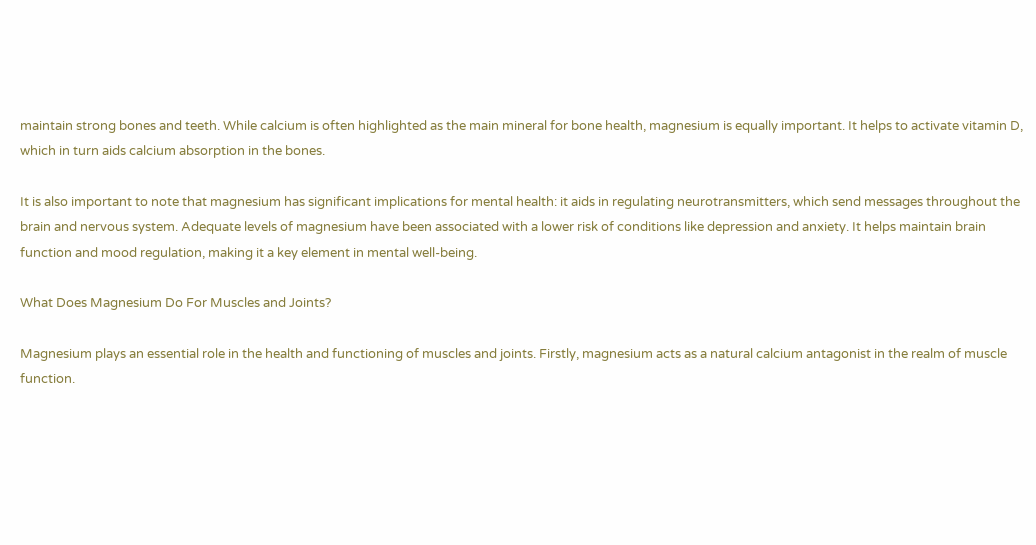maintain strong bones and teeth. While calcium is often highlighted as the main mineral for bone health, magnesium is equally important. It helps to activate vitamin D, which in turn aids calcium absorption in the bones.

It is also important to note that magnesium has significant implications for mental health: it aids in regulating neurotransmitters, which send messages throughout the brain and nervous system. Adequate levels of magnesium have been associated with a lower risk of conditions like depression and anxiety. It helps maintain brain function and mood regulation, making it a key element in mental well-being.

What Does Magnesium Do For Muscles and Joints?

Magnesium plays an essential role in the health and functioning of muscles and joints. Firstly, magnesium acts as a natural calcium antagonist in the realm of muscle function.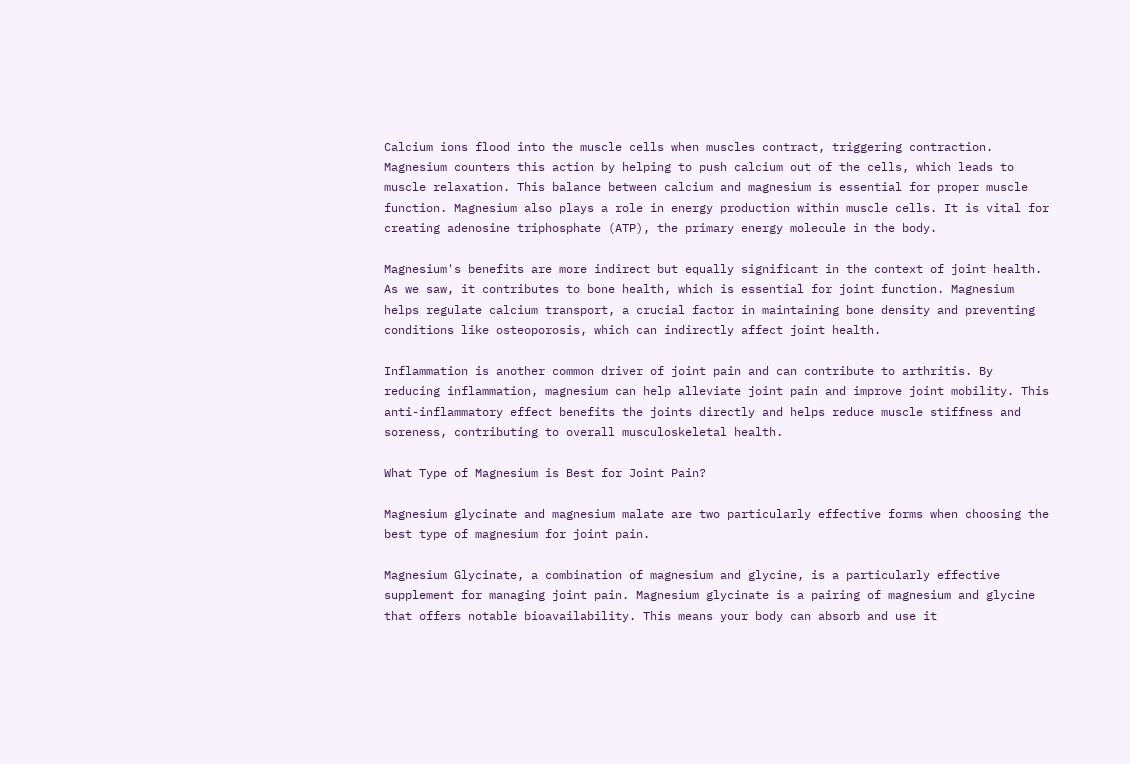Calcium ions flood into the muscle cells when muscles contract, triggering contraction. Magnesium counters this action by helping to push calcium out of the cells, which leads to muscle relaxation. This balance between calcium and magnesium is essential for proper muscle function. Magnesium also plays a role in energy production within muscle cells. It is vital for creating adenosine triphosphate (ATP), the primary energy molecule in the body.

Magnesium's benefits are more indirect but equally significant in the context of joint health. As we saw, it contributes to bone health, which is essential for joint function. Magnesium helps regulate calcium transport, a crucial factor in maintaining bone density and preventing conditions like osteoporosis, which can indirectly affect joint health.

Inflammation is another common driver of joint pain and can contribute to arthritis. By reducing inflammation, magnesium can help alleviate joint pain and improve joint mobility. This anti-inflammatory effect benefits the joints directly and helps reduce muscle stiffness and soreness, contributing to overall musculoskeletal health.

What Type of Magnesium is Best for Joint Pain?

Magnesium glycinate and magnesium malate are two particularly effective forms when choosing the best type of magnesium for joint pain.

Magnesium Glycinate, a combination of magnesium and glycine, is a particularly effective supplement for managing joint pain. Magnesium glycinate is a pairing of magnesium and glycine that offers notable bioavailability. This means your body can absorb and use it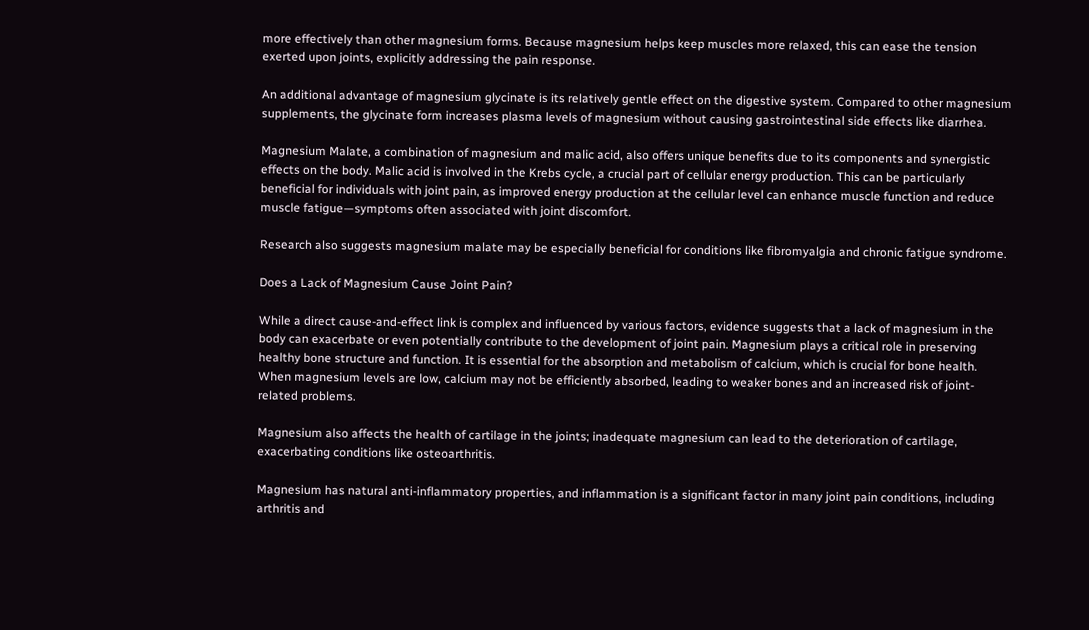more effectively than other magnesium forms. Because magnesium helps keep muscles more relaxed, this can ease the tension exerted upon joints, explicitly addressing the pain response.

An additional advantage of magnesium glycinate is its relatively gentle effect on the digestive system. Compared to other magnesium supplements, the glycinate form increases plasma levels of magnesium without causing gastrointestinal side effects like diarrhea.

Magnesium Malate, a combination of magnesium and malic acid, also offers unique benefits due to its components and synergistic effects on the body. Malic acid is involved in the Krebs cycle, a crucial part of cellular energy production. This can be particularly beneficial for individuals with joint pain, as improved energy production at the cellular level can enhance muscle function and reduce muscle fatigue—symptoms often associated with joint discomfort.

Research also suggests magnesium malate may be especially beneficial for conditions like fibromyalgia and chronic fatigue syndrome.

Does a Lack of Magnesium Cause Joint Pain?

While a direct cause-and-effect link is complex and influenced by various factors, evidence suggests that a lack of magnesium in the body can exacerbate or even potentially contribute to the development of joint pain. Magnesium plays a critical role in preserving healthy bone structure and function. It is essential for the absorption and metabolism of calcium, which is crucial for bone health. When magnesium levels are low, calcium may not be efficiently absorbed, leading to weaker bones and an increased risk of joint-related problems.

Magnesium also affects the health of cartilage in the joints; inadequate magnesium can lead to the deterioration of cartilage, exacerbating conditions like osteoarthritis.

Magnesium has natural anti-inflammatory properties, and inflammation is a significant factor in many joint pain conditions, including arthritis and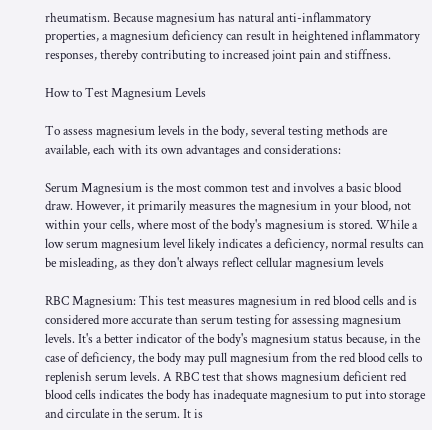rheumatism. Because magnesium has natural anti-inflammatory properties, a magnesium deficiency can result in heightened inflammatory responses, thereby contributing to increased joint pain and stiffness.

How to Test Magnesium Levels

To assess magnesium levels in the body, several testing methods are available, each with its own advantages and considerations:

Serum Magnesium is the most common test and involves a basic blood draw. However, it primarily measures the magnesium in your blood, not within your cells, where most of the body's magnesium is stored. While a low serum magnesium level likely indicates a deficiency, normal results can be misleading, as they don't always reflect cellular magnesium levels

RBC Magnesium: This test measures magnesium in red blood cells and is considered more accurate than serum testing for assessing magnesium levels. It's a better indicator of the body's magnesium status because, in the case of deficiency, the body may pull magnesium from the red blood cells to replenish serum levels. A RBC test that shows magnesium deficient red blood cells indicates the body has inadequate magnesium to put into storage and circulate in the serum. It is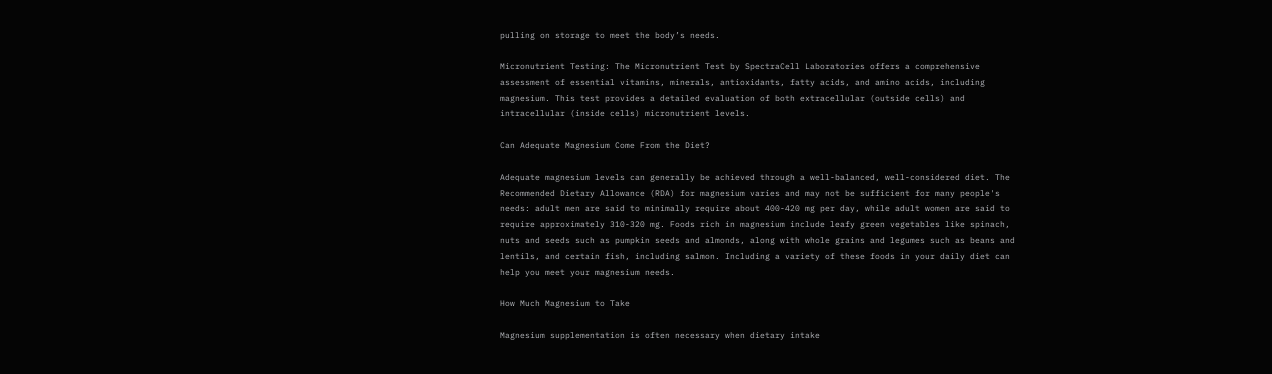pulling on storage to meet the body’s needs.

Micronutrient Testing: The Micronutrient Test by SpectraCell Laboratories offers a comprehensive assessment of essential vitamins, minerals, antioxidants, fatty acids, and amino acids, including magnesium. This test provides a detailed evaluation of both extracellular (outside cells) and intracellular (inside cells) micronutrient levels.

Can Adequate Magnesium Come From the Diet?

Adequate magnesium levels can generally be achieved through a well-balanced, well-considered diet. The Recommended Dietary Allowance (RDA) for magnesium varies and may not be sufficient for many people's needs: adult men are said to minimally require about 400-420 mg per day, while adult women are said to require approximately 310-320 mg. Foods rich in magnesium include leafy green vegetables like spinach, nuts and seeds such as pumpkin seeds and almonds, along with whole grains and legumes such as beans and lentils, and certain fish, including salmon. Including a variety of these foods in your daily diet can help you meet your magnesium needs.

How Much Magnesium to Take

Magnesium supplementation is often necessary when dietary intake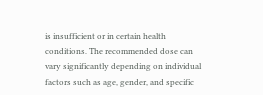is insufficient or in certain health conditions. The recommended dose can vary significantly depending on individual factors such as age, gender, and specific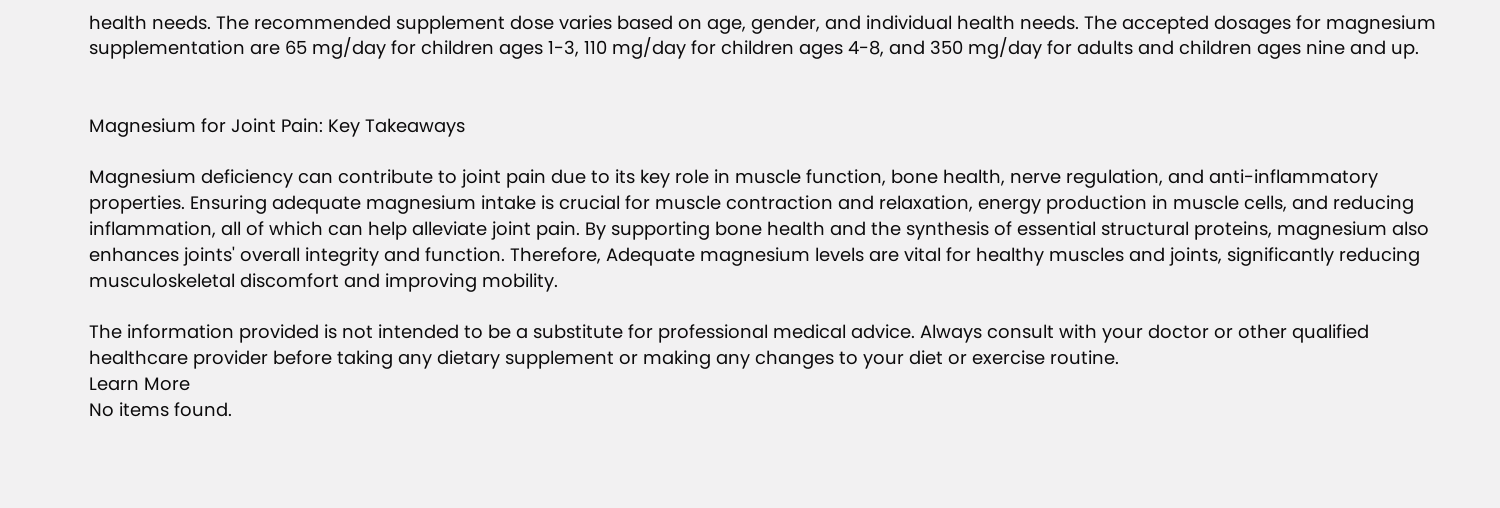health needs. The recommended supplement dose varies based on age, gender, and individual health needs. The accepted dosages for magnesium supplementation are 65 mg/day for children ages 1-3, 110 mg/day for children ages 4-8, and 350 mg/day for adults and children ages nine and up.


Magnesium for Joint Pain: Key Takeaways

Magnesium deficiency can contribute to joint pain due to its key role in muscle function, bone health, nerve regulation, and anti-inflammatory properties. Ensuring adequate magnesium intake is crucial for muscle contraction and relaxation, energy production in muscle cells, and reducing inflammation, all of which can help alleviate joint pain. By supporting bone health and the synthesis of essential structural proteins, magnesium also enhances joints' overall integrity and function. Therefore, Adequate magnesium levels are vital for healthy muscles and joints, significantly reducing musculoskeletal discomfort and improving mobility.

The information provided is not intended to be a substitute for professional medical advice. Always consult with your doctor or other qualified healthcare provider before taking any dietary supplement or making any changes to your diet or exercise routine.
Learn More
No items found.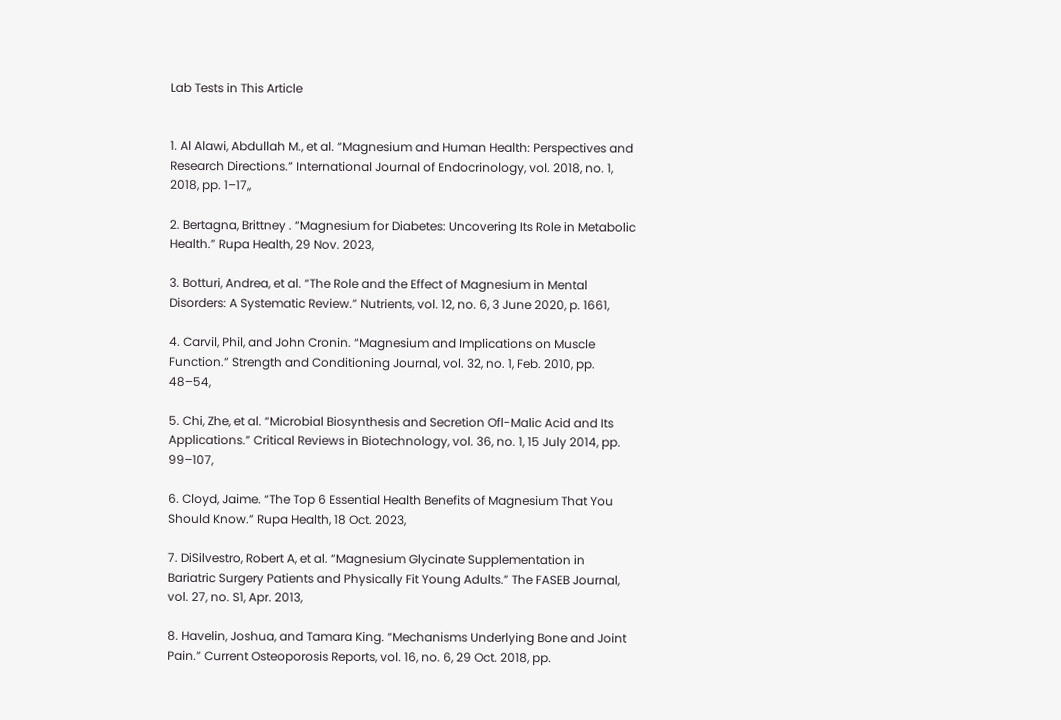Lab Tests in This Article


1. Al Alawi, Abdullah M., et al. “Magnesium and Human Health: Perspectives and Research Directions.” International Journal of Endocrinology, vol. 2018, no. 1, 2018, pp. 1–17,,

2. Bertagna, Brittney . “Magnesium for Diabetes: Uncovering Its Role in Metabolic Health.” Rupa Health, 29 Nov. 2023,

3. Botturi, Andrea, et al. “The Role and the Effect of Magnesium in Mental Disorders: A Systematic Review.” Nutrients, vol. 12, no. 6, 3 June 2020, p. 1661,

4. Carvil, Phil, and John Cronin. “Magnesium and Implications on Muscle Function.” Strength and Conditioning Journal, vol. 32, no. 1, Feb. 2010, pp. 48–54,

5. Chi, Zhe, et al. “Microbial Biosynthesis and Secretion Ofl-Malic Acid and Its Applications.” Critical Reviews in Biotechnology, vol. 36, no. 1, 15 July 2014, pp. 99–107,

6. Cloyd, Jaime. “The Top 6 Essential Health Benefits of Magnesium That You Should Know.” Rupa Health, 18 Oct. 2023,

7. DiSilvestro, Robert A, et al. “Magnesium Glycinate Supplementation in Bariatric Surgery Patients and Physically Fit Young Adults.” The FASEB Journal, vol. 27, no. S1, Apr. 2013,

8. Havelin, Joshua, and Tamara King. “Mechanisms Underlying Bone and Joint Pain.” Current Osteoporosis Reports, vol. 16, no. 6, 29 Oct. 2018, pp.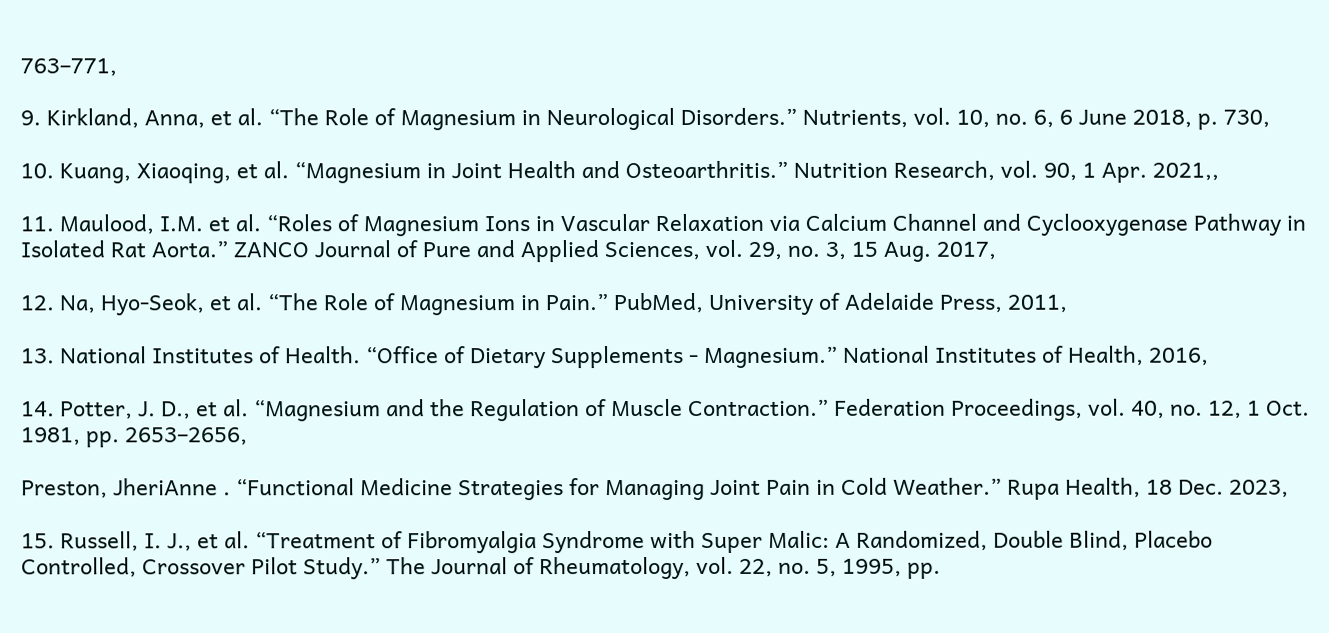763–771,

9. Kirkland, Anna, et al. “The Role of Magnesium in Neurological Disorders.” Nutrients, vol. 10, no. 6, 6 June 2018, p. 730,

10. Kuang, Xiaoqing, et al. “Magnesium in Joint Health and Osteoarthritis.” Nutrition Research, vol. 90, 1 Apr. 2021,,

11. Maulood, I.M. et al. “Roles of Magnesium Ions in Vascular Relaxation via Calcium Channel and Cyclooxygenase Pathway in Isolated Rat Aorta.” ZANCO Journal of Pure and Applied Sciences, vol. 29, no. 3, 15 Aug. 2017,

12. Na, Hyo-Seok, et al. “The Role of Magnesium in Pain.” PubMed, University of Adelaide Press, 2011,

13. National Institutes of Health. “Office of Dietary Supplements - Magnesium.” National Institutes of Health, 2016,

14. Potter, J. D., et al. “Magnesium and the Regulation of Muscle Contraction.” Federation Proceedings, vol. 40, no. 12, 1 Oct. 1981, pp. 2653–2656,

Preston, JheriAnne . “Functional Medicine Strategies for Managing Joint Pain in Cold Weather.” Rupa Health, 18 Dec. 2023,

15. Russell, I. J., et al. “Treatment of Fibromyalgia Syndrome with Super Malic: A Randomized, Double Blind, Placebo Controlled, Crossover Pilot Study.” The Journal of Rheumatology, vol. 22, no. 5, 1995, pp.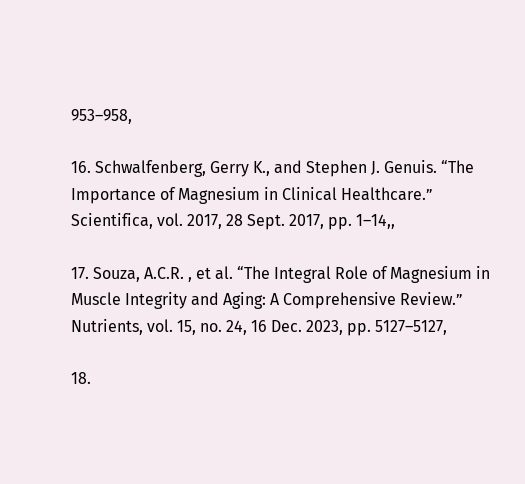953–958,

16. Schwalfenberg, Gerry K., and Stephen J. Genuis. “The Importance of Magnesium in Clinical Healthcare.” Scientifica, vol. 2017, 28 Sept. 2017, pp. 1–14,,

17. Souza, A.C.R. , et al. “The Integral Role of Magnesium in Muscle Integrity and Aging: A Comprehensive Review.” Nutrients, vol. 15, no. 24, 16 Dec. 2023, pp. 5127–5127,

18.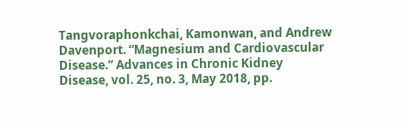Tangvoraphonkchai, Kamonwan, and Andrew Davenport. “Magnesium and Cardiovascular Disease.” Advances in Chronic Kidney Disease, vol. 25, no. 3, May 2018, pp.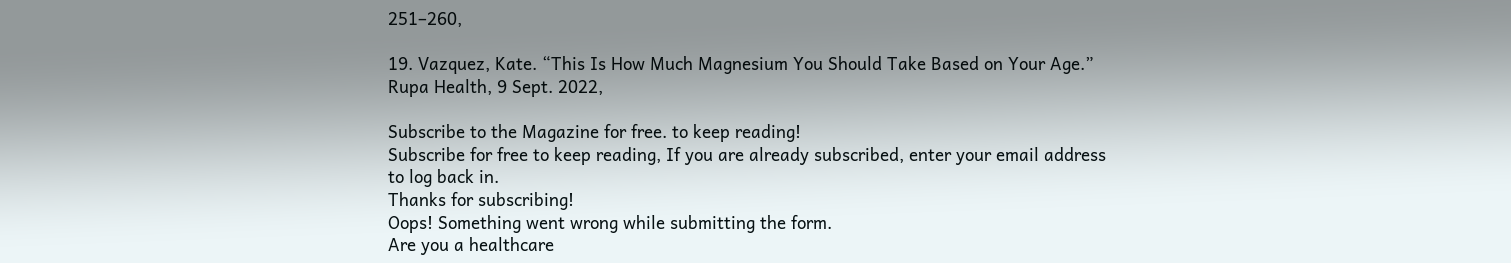251–260,

19. Vazquez, Kate. “This Is How Much Magnesium You Should Take Based on Your Age.” Rupa Health, 9 Sept. 2022,

Subscribe to the Magazine for free. to keep reading!
Subscribe for free to keep reading, If you are already subscribed, enter your email address to log back in.
Thanks for subscribing!
Oops! Something went wrong while submitting the form.
Are you a healthcare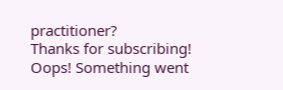practitioner?
Thanks for subscribing!
Oops! Something went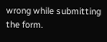wrong while submitting the form.